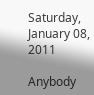Saturday, January 08, 2011

Anybody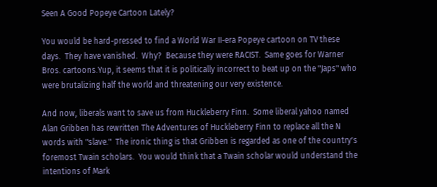Seen A Good Popeye Cartoon Lately?

You would be hard-pressed to find a World War II-era Popeye cartoon on TV these days.  They have vanished.  Why?  Because they were RACIST.  Same goes for Warner Bros. cartoons.Yup, it seems that it is politically incorrect to beat up on the "Japs" who were brutalizing half the world and threatening our very existence.

And now, liberals want to save us from Huckleberry Finn.  Some liberal yahoo named Alan Gribben has rewritten The Adventures of Huckleberry Finn to replace all the N words with "slave."  The ironic thing is that Gribben is regarded as one of the country's foremost Twain scholars.  You would think that a Twain scholar would understand the intentions of Mark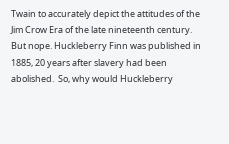Twain to accurately depict the attitudes of the Jim Crow Era of the late nineteenth century.  But nope. Huckleberry Finn was published in 1885, 20 years after slavery had been abolished.  So, why would Huckleberry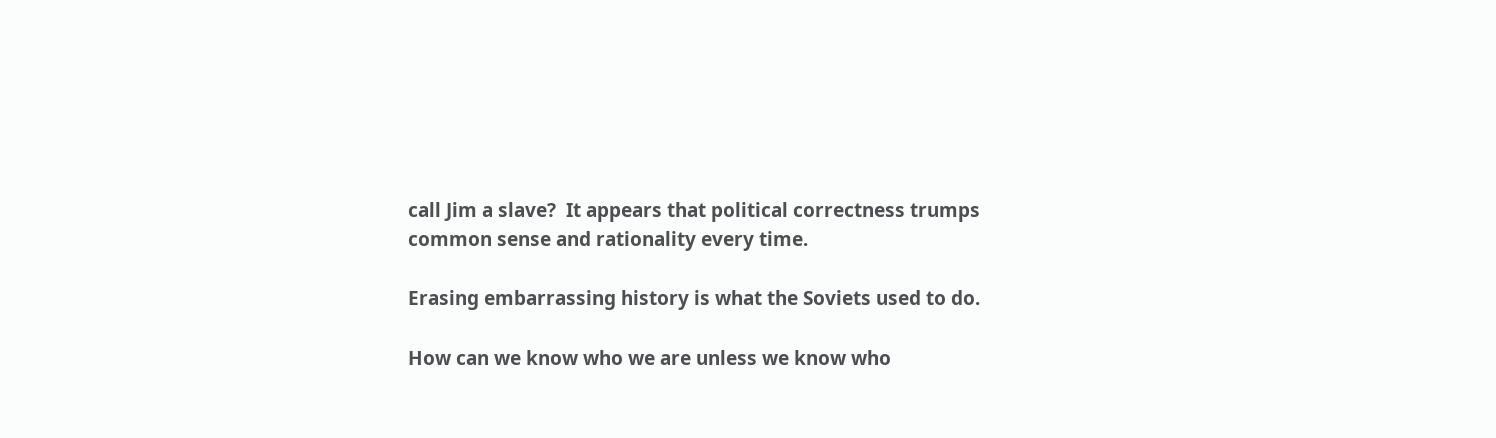call Jim a slave?  It appears that political correctness trumps common sense and rationality every time.

Erasing embarrassing history is what the Soviets used to do.

How can we know who we are unless we know who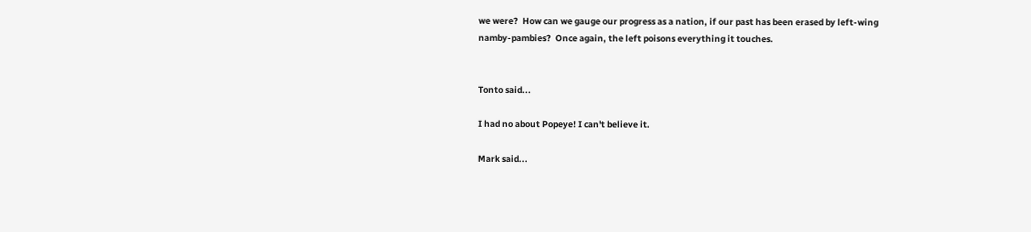we were?  How can we gauge our progress as a nation, if our past has been erased by left-wing namby-pambies?  Once again, the left poisons everything it touches.


Tonto said...

I had no about Popeye! I can't believe it.

Mark said...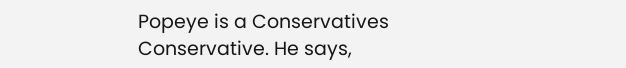Popeye is a Conservatives Conservative. He says,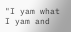"I yam what I yam and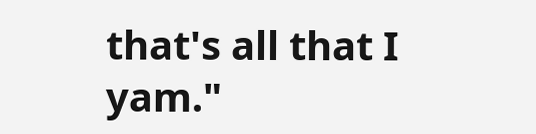that's all that I yam."